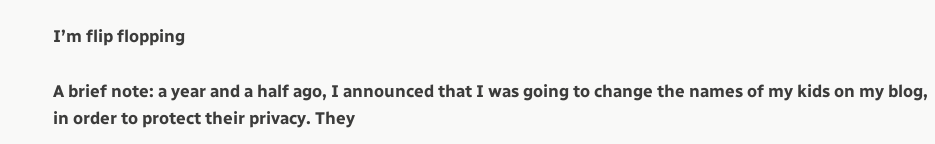I’m flip flopping

A brief note: a year and a half ago, I announced that I was going to change the names of my kids on my blog, in order to protect their privacy. They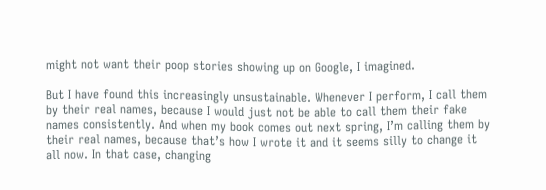might not want their poop stories showing up on Google, I imagined.

But I have found this increasingly unsustainable. Whenever I perform, I call them by their real names, because I would just not be able to call them their fake names consistently. And when my book comes out next spring, I’m calling them by their real names, because that’s how I wrote it and it seems silly to change it all now. In that case, changing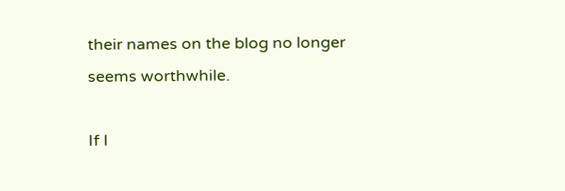their names on the blog no longer seems worthwhile.

If I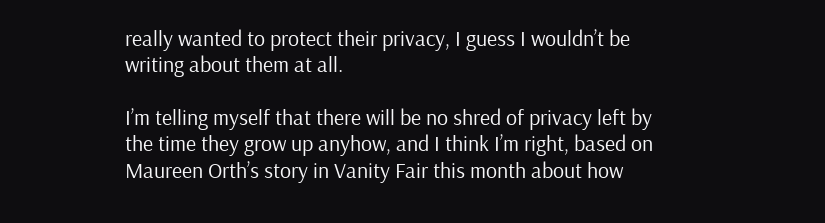really wanted to protect their privacy, I guess I wouldn’t be writing about them at all.

I’m telling myself that there will be no shred of privacy left by the time they grow up anyhow, and I think I’m right, based on Maureen Orth’s story in Vanity Fair this month about how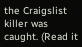the Craigslist killer was caught. (Read it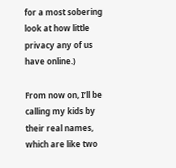for a most sobering look at how little privacy any of us have online.)

From now on, I’ll be calling my kids by their real names, which are like two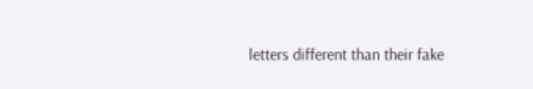letters different than their fake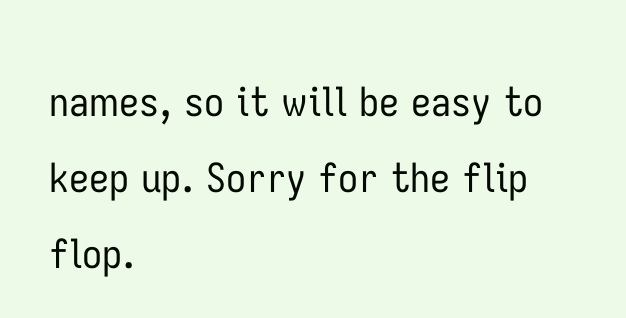names, so it will be easy to keep up. Sorry for the flip flop.